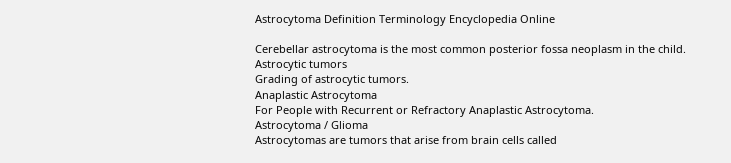Astrocytoma Definition Terminology Encyclopedia Online

Cerebellar astrocytoma is the most common posterior fossa neoplasm in the child.
Astrocytic tumors
Grading of astrocytic tumors.
Anaplastic Astrocytoma
For People with Recurrent or Refractory Anaplastic Astrocytoma.
Astrocytoma / Glioma
Astrocytomas are tumors that arise from brain cells called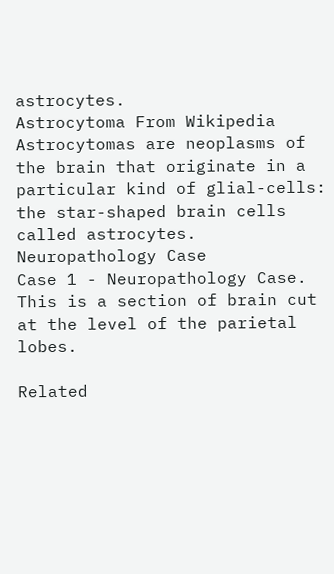astrocytes.
Astrocytoma From Wikipedia
Astrocytomas are neoplasms of the brain that originate in a particular kind of glial-cells: the star-shaped brain cells called astrocytes.
Neuropathology Case
Case 1 - Neuropathology Case.
This is a section of brain cut at the level of the parietal lobes.

Related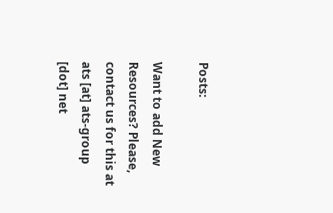Posts:

Want to add New Resources? Please, contact us for this at ats [at] ats-group [dot] net